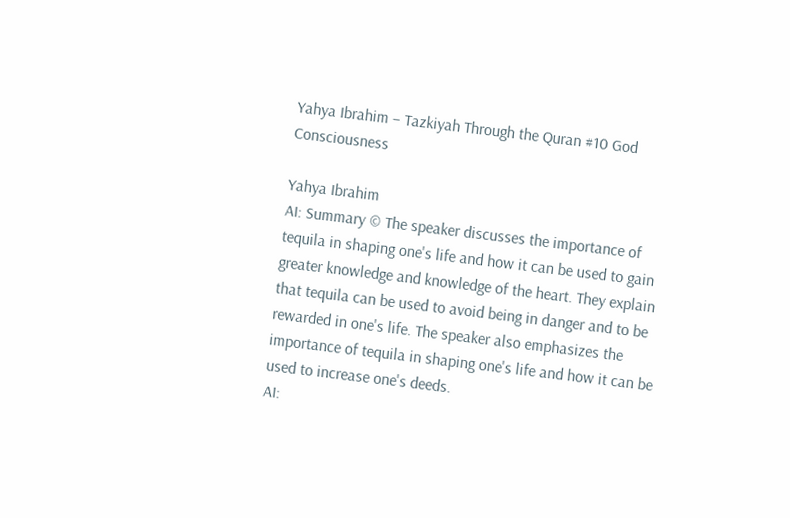Yahya Ibrahim – Tazkiyah Through the Quran #10 God Consciousness

Yahya Ibrahim
AI: Summary © The speaker discusses the importance of tequila in shaping one's life and how it can be used to gain greater knowledge and knowledge of the heart. They explain that tequila can be used to avoid being in danger and to be rewarded in one's life. The speaker also emphasizes the importance of tequila in shaping one's life and how it can be used to increase one's deeds.
AI: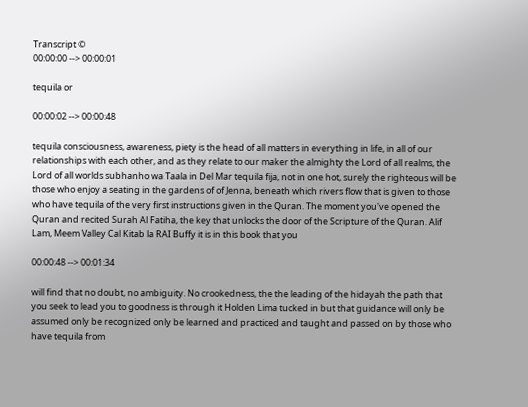Transcript ©
00:00:00 --> 00:00:01

tequila or

00:00:02 --> 00:00:48

tequila consciousness, awareness, piety is the head of all matters in everything in life, in all of our relationships with each other, and as they relate to our maker the almighty the Lord of all realms, the Lord of all worlds subhanho wa Taala in Del Mar tequila fija, not in one hot, surely the righteous will be those who enjoy a seating in the gardens of of Jenna, beneath which rivers flow that is given to those who have tequila of the very first instructions given in the Quran. The moment you've opened the Quran and recited Surah Al Fatiha, the key that unlocks the door of the Scripture of the Quran. Alif Lam, Meem Valley Cal Kitab la RAI Buffy it is in this book that you

00:00:48 --> 00:01:34

will find that no doubt, no ambiguity. No crookedness, the the leading of the hidayah the path that you seek to lead you to goodness is through it Holden Lima tucked in but that guidance will only be assumed only be recognized only be learned and practiced and taught and passed on by those who have tequila from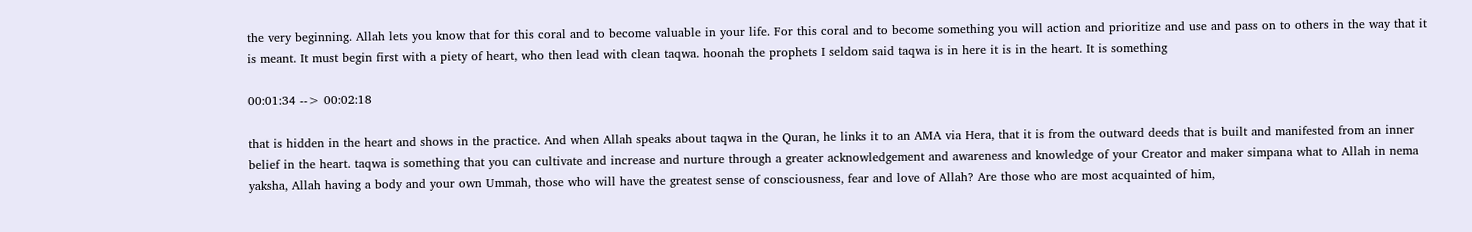the very beginning. Allah lets you know that for this coral and to become valuable in your life. For this coral and to become something you will action and prioritize and use and pass on to others in the way that it is meant. It must begin first with a piety of heart, who then lead with clean taqwa. hoonah the prophets I seldom said taqwa is in here it is in the heart. It is something

00:01:34 --> 00:02:18

that is hidden in the heart and shows in the practice. And when Allah speaks about taqwa in the Quran, he links it to an AMA via Hera, that it is from the outward deeds that is built and manifested from an inner belief in the heart. taqwa is something that you can cultivate and increase and nurture through a greater acknowledgement and awareness and knowledge of your Creator and maker simpana what to Allah in nema yaksha, Allah having a body and your own Ummah, those who will have the greatest sense of consciousness, fear and love of Allah? Are those who are most acquainted of him,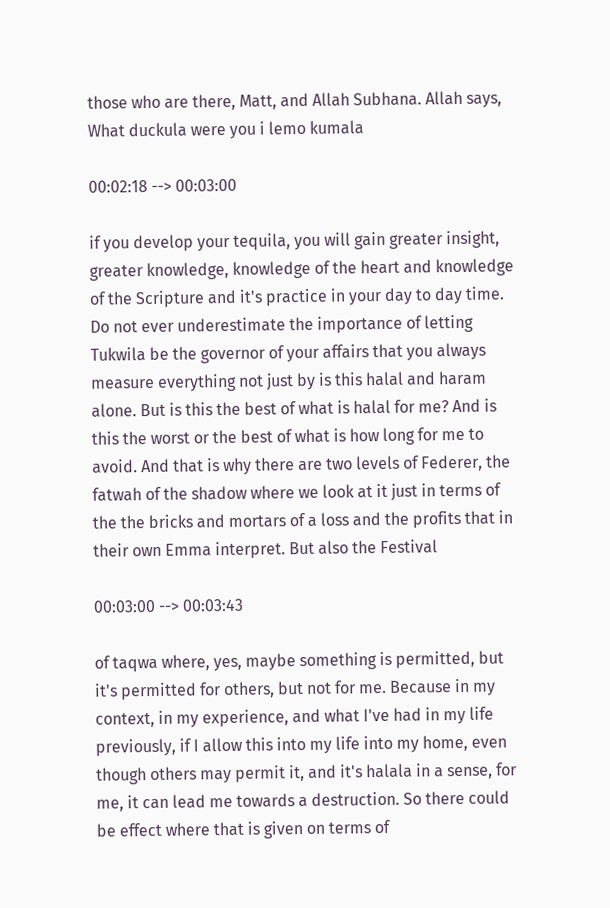those who are there, Matt, and Allah Subhana. Allah says, What duckula were you i lemo kumala

00:02:18 --> 00:03:00

if you develop your tequila, you will gain greater insight, greater knowledge, knowledge of the heart and knowledge of the Scripture and it's practice in your day to day time. Do not ever underestimate the importance of letting Tukwila be the governor of your affairs that you always measure everything not just by is this halal and haram alone. But is this the best of what is halal for me? And is this the worst or the best of what is how long for me to avoid. And that is why there are two levels of Federer, the fatwah of the shadow where we look at it just in terms of the the bricks and mortars of a loss and the profits that in their own Emma interpret. But also the Festival

00:03:00 --> 00:03:43

of taqwa where, yes, maybe something is permitted, but it's permitted for others, but not for me. Because in my context, in my experience, and what I've had in my life previously, if I allow this into my life into my home, even though others may permit it, and it's halala in a sense, for me, it can lead me towards a destruction. So there could be effect where that is given on terms of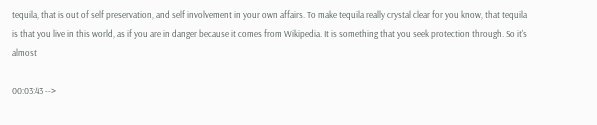tequila, that is out of self preservation, and self involvement in your own affairs. To make tequila really crystal clear for you know, that tequila is that you live in this world, as if you are in danger because it comes from Wikipedia. It is something that you seek protection through. So it's almost

00:03:43 -->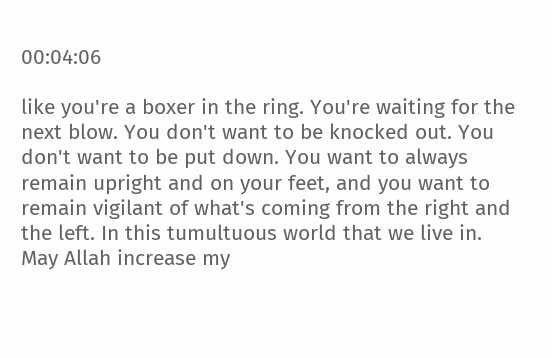00:04:06

like you're a boxer in the ring. You're waiting for the next blow. You don't want to be knocked out. You don't want to be put down. You want to always remain upright and on your feet, and you want to remain vigilant of what's coming from the right and the left. In this tumultuous world that we live in. May Allah increase my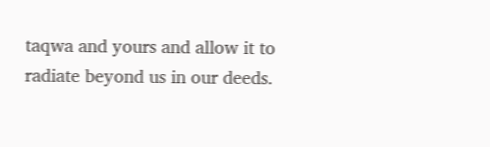taqwa and yours and allow it to radiate beyond us in our deeds.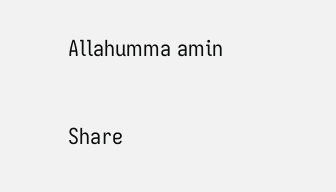Allahumma amin

Share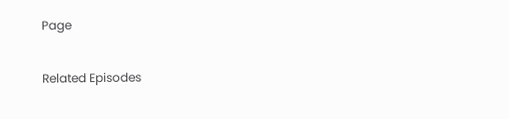Page

Related Episodes